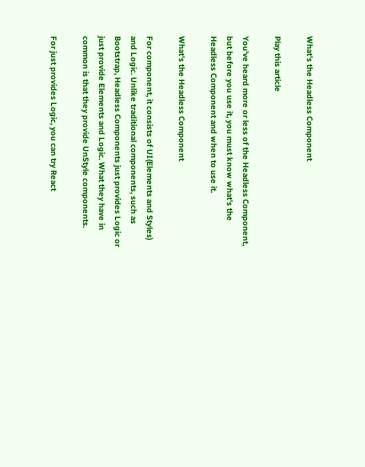What's the Headless Component

Play this article

You've heard more or less of the Headless Component, but before you use it, you must know what's the Headless Component and when to use it.

What's the Headless Component

For component, it consists of UI(Elements and Styles) and Logic. Unlike traditional components, such as Bootstrap, Headless Components just provides Logic or just provide Elements and Logic. What they have in common is that they provide UnStyle components.

For just provides Logic, you can try React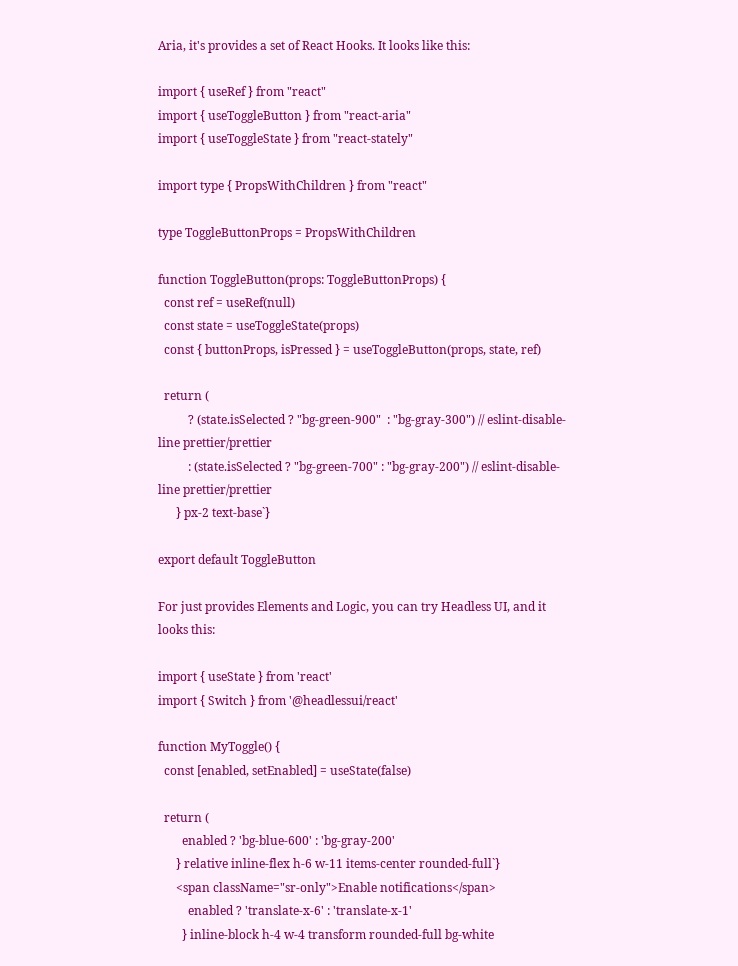Aria, it's provides a set of React Hooks. It looks like this:

import { useRef } from "react"
import { useToggleButton } from "react-aria"
import { useToggleState } from "react-stately"

import type { PropsWithChildren } from "react"

type ToggleButtonProps = PropsWithChildren

function ToggleButton(props: ToggleButtonProps) {
  const ref = useRef(null)
  const state = useToggleState(props)
  const { buttonProps, isPressed } = useToggleButton(props, state, ref)

  return (
          ? (state.isSelected ? "bg-green-900"  : "bg-gray-300") // eslint-disable-line prettier/prettier
          : (state.isSelected ? "bg-green-700" : "bg-gray-200") // eslint-disable-line prettier/prettier
      } px-2 text-base`}

export default ToggleButton

For just provides Elements and Logic, you can try Headless UI, and it looks this:

import { useState } from 'react'
import { Switch } from '@headlessui/react'

function MyToggle() {
  const [enabled, setEnabled] = useState(false)

  return (
        enabled ? 'bg-blue-600' : 'bg-gray-200'
      } relative inline-flex h-6 w-11 items-center rounded-full`}
      <span className="sr-only">Enable notifications</span>
          enabled ? 'translate-x-6' : 'translate-x-1'
        } inline-block h-4 w-4 transform rounded-full bg-white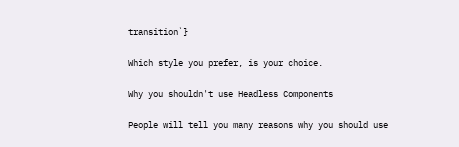transition`}

Which style you prefer, is your choice.

Why you shouldn't use Headless Components

People will tell you many reasons why you should use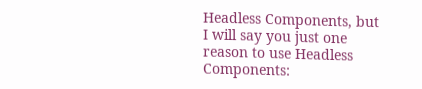Headless Components, but I will say you just one reason to use Headless Components: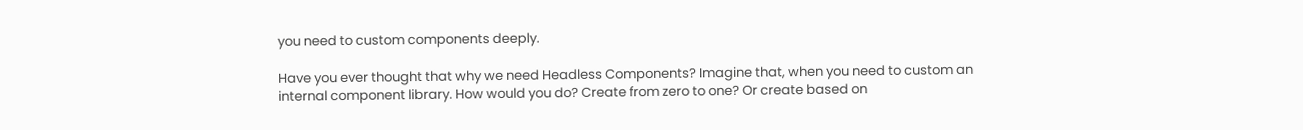you need to custom components deeply.

Have you ever thought that why we need Headless Components? Imagine that, when you need to custom an internal component library. How would you do? Create from zero to one? Or create based on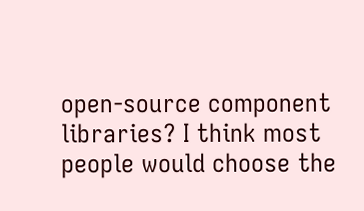open-source component libraries? I think most people would choose the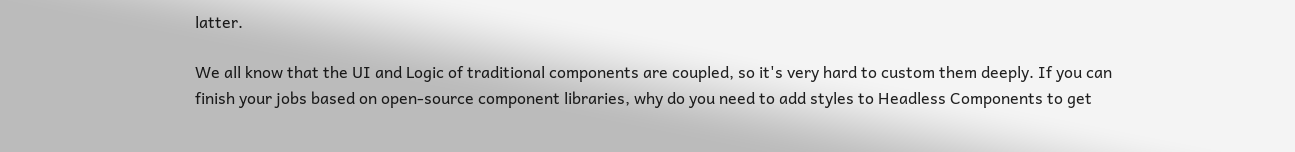latter.

We all know that the UI and Logic of traditional components are coupled, so it's very hard to custom them deeply. If you can finish your jobs based on open-source component libraries, why do you need to add styles to Headless Components to get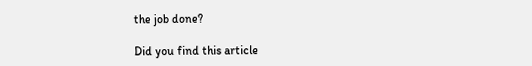the job done?

Did you find this article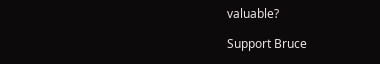valuable?

Support Bruce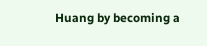Huang by becoming a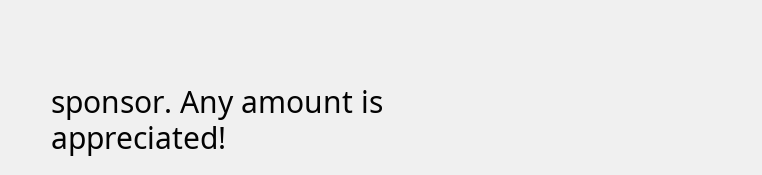sponsor. Any amount is appreciated!